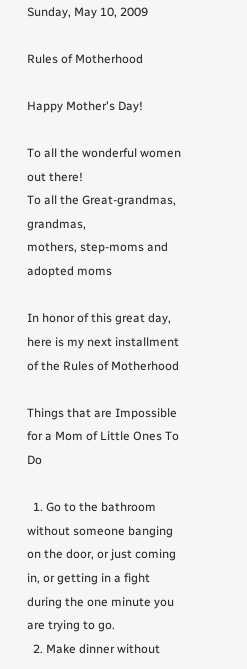Sunday, May 10, 2009

Rules of Motherhood

Happy Mother's Day!

To all the wonderful women out there!
To all the Great-grandmas, grandmas,
mothers, step-moms and adopted moms

In honor of this great day, here is my next installment of the Rules of Motherhood

Things that are Impossible for a Mom of Little Ones To Do

  1. Go to the bathroom without someone banging on the door, or just coming in, or getting in a fight during the one minute you are trying to go.
  2. Make dinner without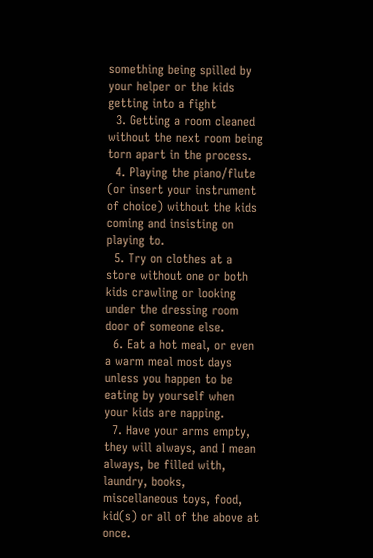something being spilled by your helper or the kids getting into a fight
  3. Getting a room cleaned without the next room being torn apart in the process.
  4. Playing the piano/flute (or insert your instrument of choice) without the kids coming and insisting on playing to.
  5. Try on clothes at a store without one or both kids crawling or looking under the dressing room door of someone else.
  6. Eat a hot meal, or even a warm meal most days unless you happen to be eating by yourself when your kids are napping.
  7. Have your arms empty, they will always, and I mean always, be filled with, laundry, books, miscellaneous toys, food, kid(s) or all of the above at once.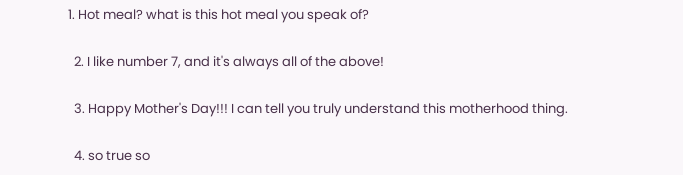1. Hot meal? what is this hot meal you speak of?

  2. I like number 7, and it's always all of the above!

  3. Happy Mother's Day!!! I can tell you truly understand this motherhood thing.

  4. so true so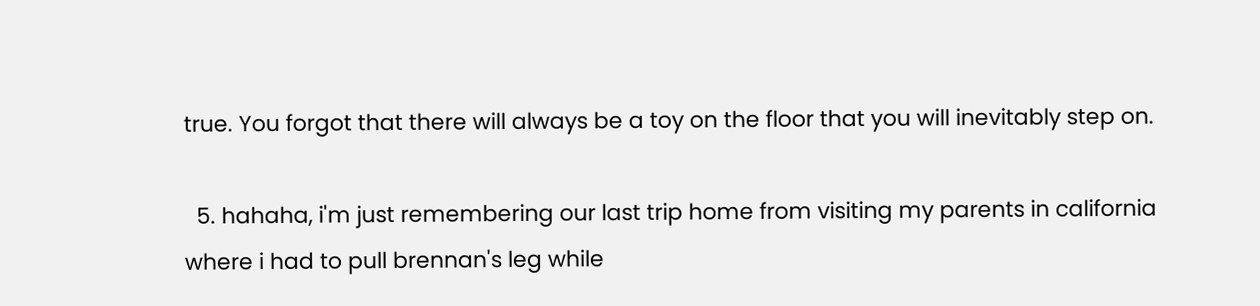true. You forgot that there will always be a toy on the floor that you will inevitably step on.

  5. hahaha, i'm just remembering our last trip home from visiting my parents in california where i had to pull brennan's leg while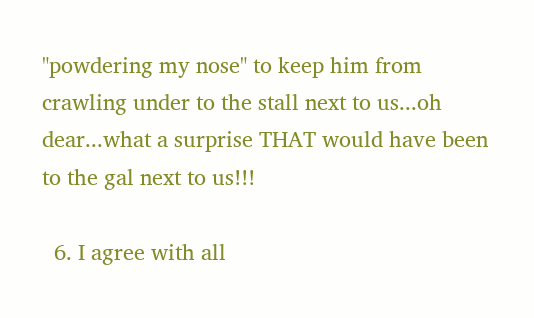"powdering my nose" to keep him from crawling under to the stall next to us...oh dear...what a surprise THAT would have been to the gal next to us!!!

  6. I agree with all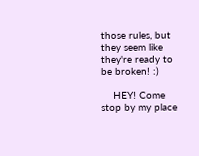those rules, but they seem like they're ready to be broken! :)

    HEY! Come stop by my place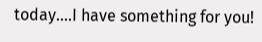today....I have something for you!